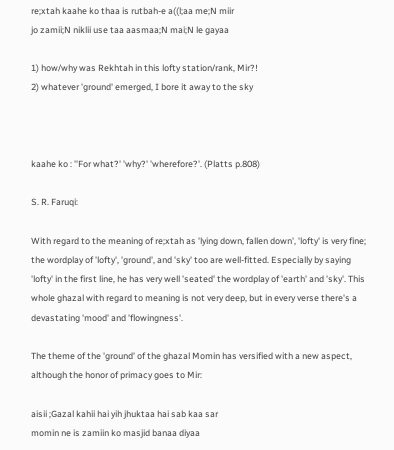re;xtah kaahe ko thaa is rutbah-e a((l;aa me;N miir
jo zamii;N niklii use taa aasmaa;N mai;N le gayaa

1) how/why was Rekhtah in this lofty station/rank, Mir?!
2) whatever 'ground' emerged, I bore it away to the sky



kaahe ko : ''For what?' 'why?' 'wherefore?'. (Platts p.808)

S. R. Faruqi:

With regard to the meaning of re;xtah as 'lying down, fallen down', 'lofty' is very fine; the wordplay of 'lofty', 'ground', and 'sky' too are well-fitted. Especially by saying 'lofty' in the first line, he has very well 'seated' the wordplay of 'earth' and 'sky'. This whole ghazal with regard to meaning is not very deep, but in every verse there's a devastating 'mood' and 'flowingness'.

The theme of the 'ground' of the ghazal Momin has versified with a new aspect, although the honor of primacy goes to Mir:

aisii ;Gazal kahii hai yih jhuktaa hai sab kaa sar
momin ne is zamiin ko masjid banaa diyaa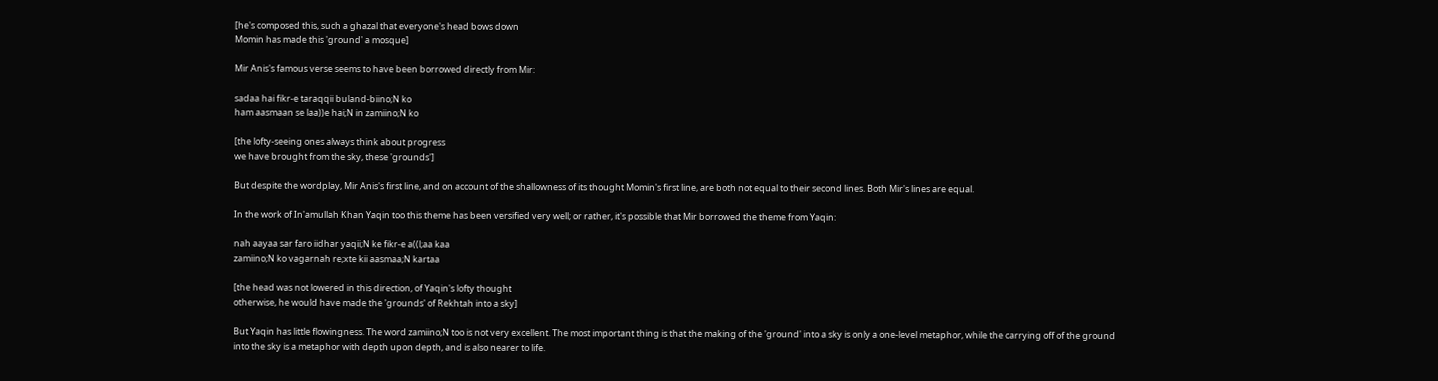[he's composed this, such a ghazal that everyone's head bows down
Momin has made this 'ground' a mosque]

Mir Anis's famous verse seems to have been borrowed directly from Mir:

sadaa hai fikr-e taraqqii buland-biino;N ko
ham aasmaan se laa))e hai;N in zamiino;N ko

[the lofty-seeing ones always think about progress
we have brought from the sky, these 'grounds']

But despite the wordplay, Mir Anis's first line, and on account of the shallowness of its thought Momin's first line, are both not equal to their second lines. Both Mir's lines are equal.

In the work of In'amullah Khan Yaqin too this theme has been versified very well; or rather, it's possible that Mir borrowed the theme from Yaqin:

nah aayaa sar faro iidhar yaqii;N ke fikr-e a((l;aa kaa
zamiino;N ko vagarnah re;xte kii aasmaa;N kartaa

[the head was not lowered in this direction, of Yaqin's lofty thought
otherwise, he would have made the 'grounds' of Rekhtah into a sky]

But Yaqin has little flowingness. The word zamiino;N too is not very excellent. The most important thing is that the making of the 'ground' into a sky is only a one-level metaphor, while the carrying off of the ground into the sky is a metaphor with depth upon depth, and is also nearer to life.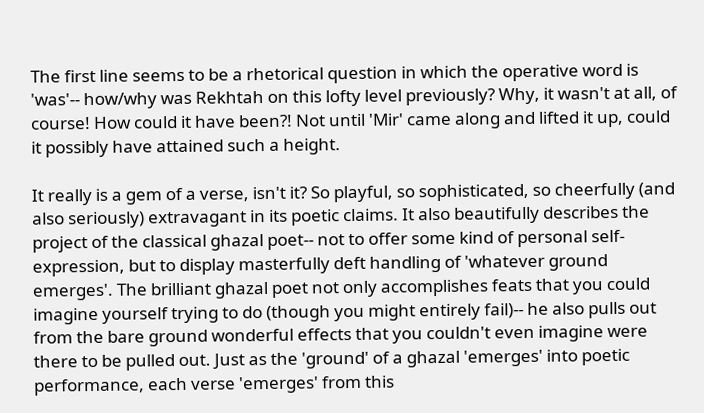The first line seems to be a rhetorical question in which the operative word is 'was'-- how/why was Rekhtah on this lofty level previously? Why, it wasn't at all, of course! How could it have been?! Not until 'Mir' came along and lifted it up, could it possibly have attained such a height.

It really is a gem of a verse, isn't it? So playful, so sophisticated, so cheerfully (and also seriously) extravagant in its poetic claims. It also beautifully describes the project of the classical ghazal poet-- not to offer some kind of personal self-expression, but to display masterfully deft handling of 'whatever ground emerges'. The brilliant ghazal poet not only accomplishes feats that you could imagine yourself trying to do (though you might entirely fail)-- he also pulls out from the bare ground wonderful effects that you couldn't even imagine were there to be pulled out. Just as the 'ground' of a ghazal 'emerges' into poetic performance, each verse 'emerges' from this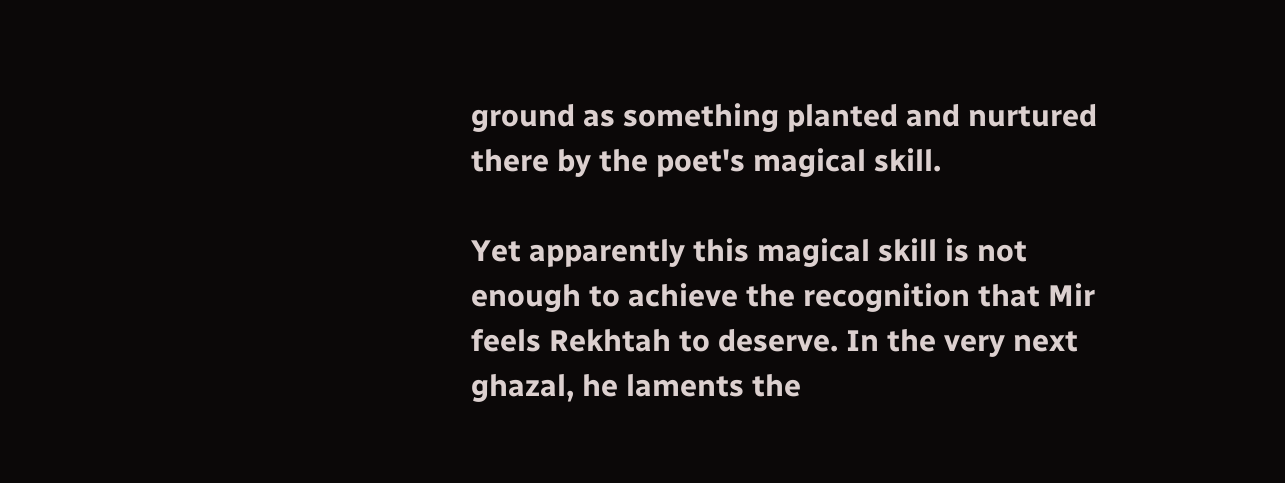ground as something planted and nurtured there by the poet's magical skill.

Yet apparently this magical skill is not enough to achieve the recognition that Mir feels Rekhtah to deserve. In the very next ghazal, he laments the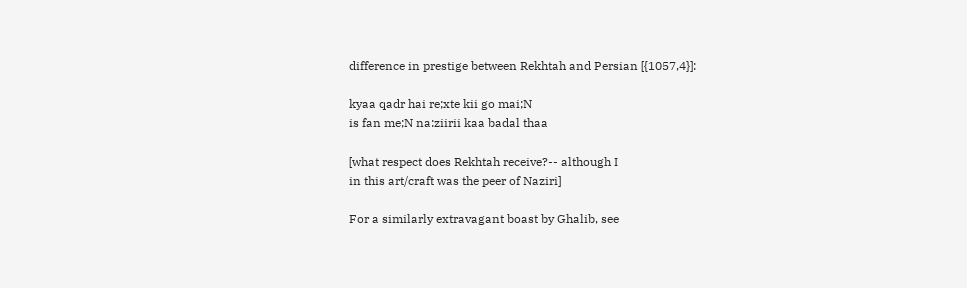difference in prestige between Rekhtah and Persian [{1057,4}]:

kyaa qadr hai re;xte kii go mai;N
is fan me;N na:ziirii kaa badal thaa

[what respect does Rekhtah receive?-- although I
in this art/craft was the peer of Naziri]

For a similarly extravagant boast by Ghalib, see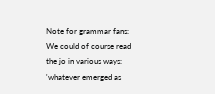Note for grammar fans: We could of course read the jo in various ways: 'whatever emerged as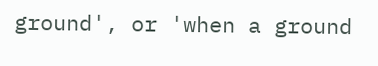ground', or 'when a ground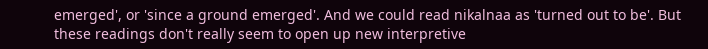emerged', or 'since a ground emerged'. And we could read nikalnaa as 'turned out to be'. But these readings don't really seem to open up new interpretive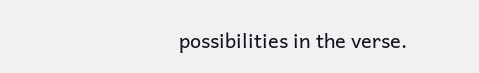possibilities in the verse.